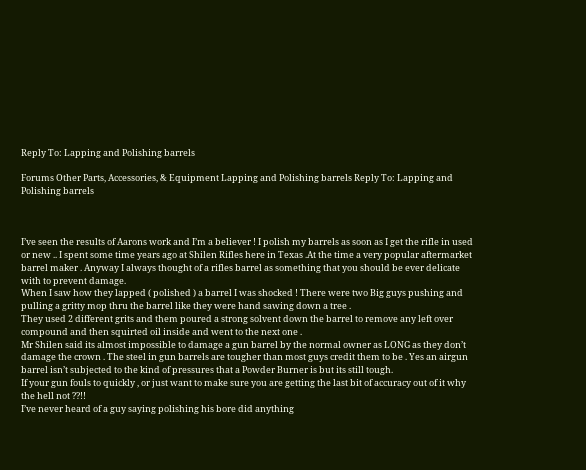Reply To: Lapping and Polishing barrels

Forums Other Parts, Accessories, & Equipment Lapping and Polishing barrels Reply To: Lapping and Polishing barrels



I’ve seen the results of Aarons work and I’m a believer ! I polish my barrels as soon as I get the rifle in used or new .. I spent some time years ago at Shilen Rifles here in Texas .At the time a very popular aftermarket barrel maker . Anyway I always thought of a rifles barrel as something that you should be ever delicate with to prevent damage.
When I saw how they lapped ( polished ) a barrel I was shocked ! There were two Big guys pushing and pulling a gritty mop thru the barrel like they were hand sawing down a tree .
They used 2 different grits and them poured a strong solvent down the barrel to remove any left over compound and then squirted oil inside and went to the next one .
Mr Shilen said its almost impossible to damage a gun barrel by the normal owner as LONG as they don’t damage the crown . The steel in gun barrels are tougher than most guys credit them to be . Yes an airgun barrel isn’t subjected to the kind of pressures that a Powder Burner is but its still tough.
If your gun fouls to quickly , or just want to make sure you are getting the last bit of accuracy out of it why the hell not ??!!
I’ve never heard of a guy saying polishing his bore did anything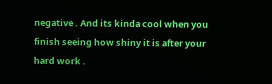negative . And its kinda cool when you finish seeing how shiny it is after your hard work .